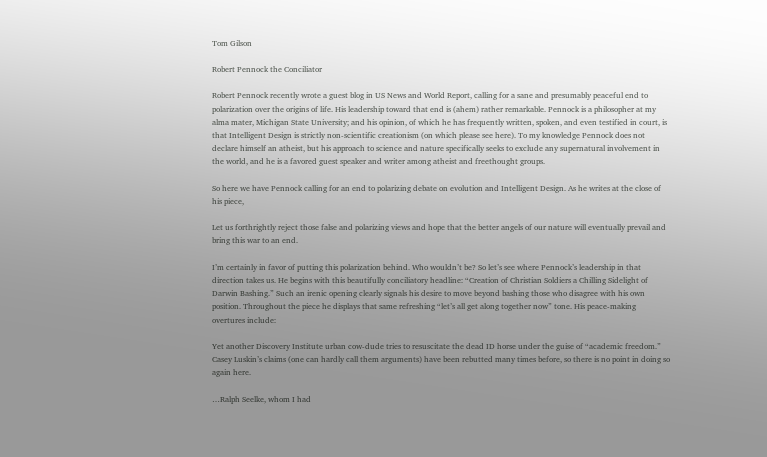Tom Gilson

Robert Pennock the Conciliator

Robert Pennock recently wrote a guest blog in US News and World Report, calling for a sane and presumably peaceful end to polarization over the origins of life. His leadership toward that end is (ahem) rather remarkable. Pennock is a philosopher at my alma mater, Michigan State University; and his opinion, of which he has frequently written, spoken, and even testified in court, is that Intelligent Design is strictly non-scientific creationism (on which please see here). To my knowledge Pennock does not declare himself an atheist, but his approach to science and nature specifically seeks to exclude any supernatural involvement in the world, and he is a favored guest speaker and writer among atheist and freethought groups.

So here we have Pennock calling for an end to polarizing debate on evolution and Intelligent Design. As he writes at the close of his piece,

Let us forthrightly reject those false and polarizing views and hope that the better angels of our nature will eventually prevail and bring this war to an end.

I’m certainly in favor of putting this polarization behind. Who wouldn’t be? So let’s see where Pennock’s leadership in that direction takes us. He begins with this beautifully conciliatory headline: “Creation of Christian Soldiers a Chilling Sidelight of Darwin Bashing.” Such an irenic opening clearly signals his desire to move beyond bashing those who disagree with his own position. Throughout the piece he displays that same refreshing “let’s all get along together now” tone. His peace-making overtures include:

Yet another Discovery Institute urban cow-dude tries to resuscitate the dead ID horse under the guise of “academic freedom.” Casey Luskin’s claims (one can hardly call them arguments) have been rebutted many times before, so there is no point in doing so again here.

…Ralph Seelke, whom I had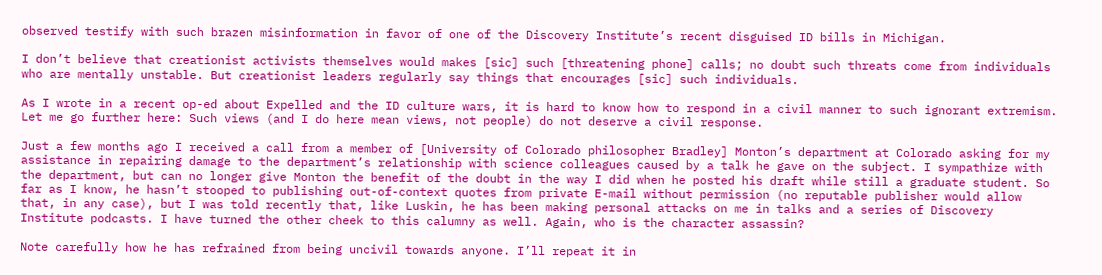observed testify with such brazen misinformation in favor of one of the Discovery Institute’s recent disguised ID bills in Michigan.

I don’t believe that creationist activists themselves would makes [sic] such [threatening phone] calls; no doubt such threats come from individuals who are mentally unstable. But creationist leaders regularly say things that encourages [sic] such individuals.

As I wrote in a recent op-ed about Expelled and the ID culture wars, it is hard to know how to respond in a civil manner to such ignorant extremism. Let me go further here: Such views (and I do here mean views, not people) do not deserve a civil response.

Just a few months ago I received a call from a member of [University of Colorado philosopher Bradley] Monton’s department at Colorado asking for my assistance in repairing damage to the department’s relationship with science colleagues caused by a talk he gave on the subject. I sympathize with the department, but can no longer give Monton the benefit of the doubt in the way I did when he posted his draft while still a graduate student. So far as I know, he hasn’t stooped to publishing out-of-context quotes from private E-mail without permission (no reputable publisher would allow that, in any case), but I was told recently that, like Luskin, he has been making personal attacks on me in talks and a series of Discovery Institute podcasts. I have turned the other cheek to this calumny as well. Again, who is the character assassin?

Note carefully how he has refrained from being uncivil towards anyone. I’ll repeat it in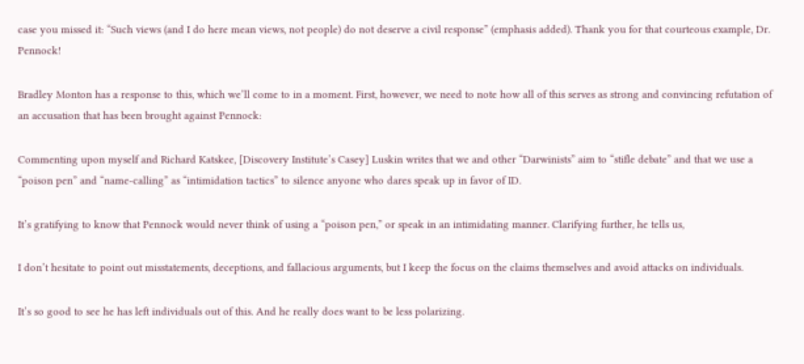case you missed it: “Such views (and I do here mean views, not people) do not deserve a civil response” (emphasis added). Thank you for that courteous example, Dr. Pennock!

Bradley Monton has a response to this, which we’ll come to in a moment. First, however, we need to note how all of this serves as strong and convincing refutation of an accusation that has been brought against Pennock:

Commenting upon myself and Richard Katskee, [Discovery Institute’s Casey] Luskin writes that we and other “Darwinists” aim to “stifle debate” and that we use a “poison pen” and “name-calling” as “intimidation tactics” to silence anyone who dares speak up in favor of ID.

It’s gratifying to know that Pennock would never think of using a “poison pen,” or speak in an intimidating manner. Clarifying further, he tells us,

I don’t hesitate to point out misstatements, deceptions, and fallacious arguments, but I keep the focus on the claims themselves and avoid attacks on individuals.

It’s so good to see he has left individuals out of this. And he really does want to be less polarizing.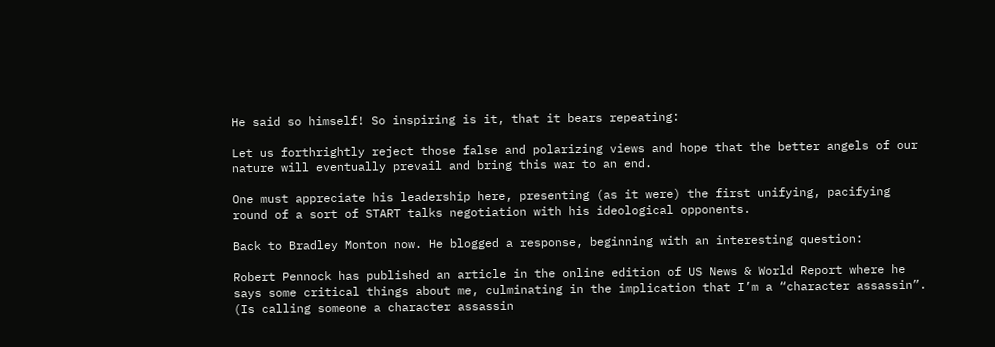He said so himself! So inspiring is it, that it bears repeating:

Let us forthrightly reject those false and polarizing views and hope that the better angels of our nature will eventually prevail and bring this war to an end.

One must appreciate his leadership here, presenting (as it were) the first unifying, pacifying round of a sort of START talks negotiation with his ideological opponents.

Back to Bradley Monton now. He blogged a response, beginning with an interesting question:

Robert Pennock has published an article in the online edition of US News & World Report where he says some critical things about me, culminating in the implication that I’m a “character assassin”. (Is calling someone a character assassin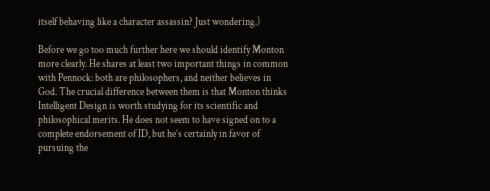itself behaving like a character assassin? Just wondering.)

Before we go too much further here we should identify Monton more clearly. He shares at least two important things in common with Pennock: both are philosophers, and neither believes in God. The crucial difference between them is that Monton thinks Intelligent Design is worth studying for its scientific and philosophical merits. He does not seem to have signed on to a complete endorsement of ID, but he’s certainly in favor of pursuing the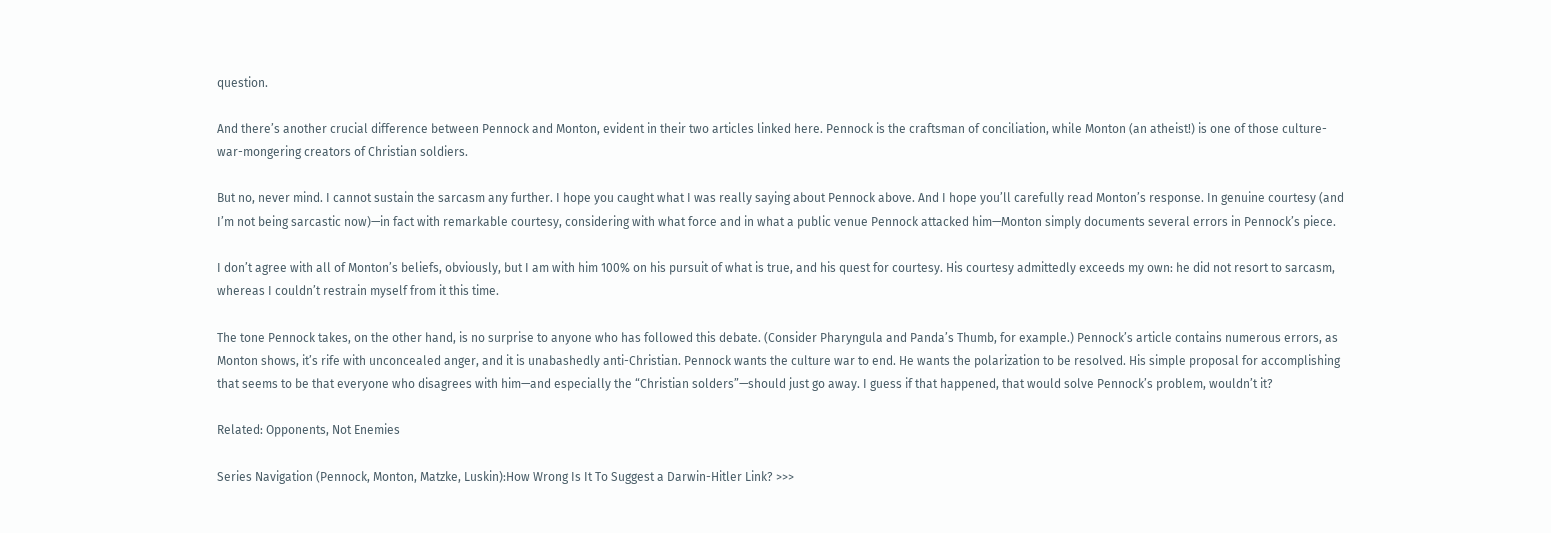question.

And there’s another crucial difference between Pennock and Monton, evident in their two articles linked here. Pennock is the craftsman of conciliation, while Monton (an atheist!) is one of those culture-war-mongering creators of Christian soldiers.

But no, never mind. I cannot sustain the sarcasm any further. I hope you caught what I was really saying about Pennock above. And I hope you’ll carefully read Monton’s response. In genuine courtesy (and I’m not being sarcastic now)—in fact with remarkable courtesy, considering with what force and in what a public venue Pennock attacked him—Monton simply documents several errors in Pennock’s piece.

I don’t agree with all of Monton’s beliefs, obviously, but I am with him 100% on his pursuit of what is true, and his quest for courtesy. His courtesy admittedly exceeds my own: he did not resort to sarcasm, whereas I couldn’t restrain myself from it this time.

The tone Pennock takes, on the other hand, is no surprise to anyone who has followed this debate. (Consider Pharyngula and Panda’s Thumb, for example.) Pennock’s article contains numerous errors, as Monton shows, it’s rife with unconcealed anger, and it is unabashedly anti-Christian. Pennock wants the culture war to end. He wants the polarization to be resolved. His simple proposal for accomplishing that seems to be that everyone who disagrees with him—and especially the “Christian solders”—should just go away. I guess if that happened, that would solve Pennock’s problem, wouldn’t it?

Related: Opponents, Not Enemies

Series Navigation (Pennock, Monton, Matzke, Luskin):How Wrong Is It To Suggest a Darwin-Hitler Link? >>>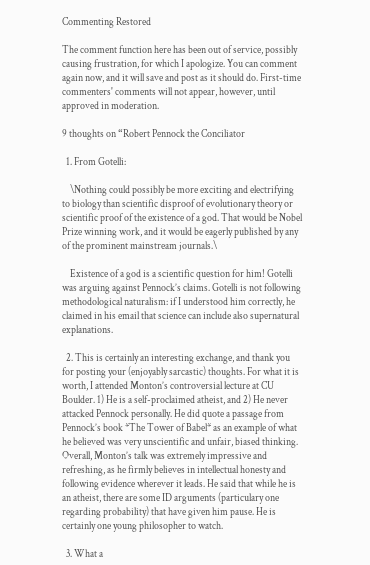Commenting Restored

The comment function here has been out of service, possibly causing frustration, for which I apologize. You can comment again now, and it will save and post as it should do. First-time commenters' comments will not appear, however, until approved in moderation.

9 thoughts on “Robert Pennock the Conciliator

  1. From Gotelli:

    \Nothing could possibly be more exciting and electrifying to biology than scientific disproof of evolutionary theory or scientific proof of the existence of a god. That would be Nobel Prize winning work, and it would be eagerly published by any of the prominent mainstream journals.\

    Existence of a god is a scientific question for him! Gotelli was arguing against Pennock’s claims. Gotelli is not following methodological naturalism: if I understood him correctly, he claimed in his email that science can include also supernatural explanations.

  2. This is certainly an interesting exchange, and thank you for posting your (enjoyably sarcastic) thoughts. For what it is worth, I attended Monton’s controversial lecture at CU Boulder. 1) He is a self-proclaimed atheist, and 2) He never attacked Pennock personally. He did quote a passage from Pennock’s book *The Tower of Babel* as an example of what he believed was very unscientific and unfair, biased thinking. Overall, Monton’s talk was extremely impressive and refreshing, as he firmly believes in intellectual honesty and following evidence wherever it leads. He said that while he is an atheist, there are some ID arguments (particulary one regarding probability) that have given him pause. He is certainly one young philosopher to watch.

  3. What a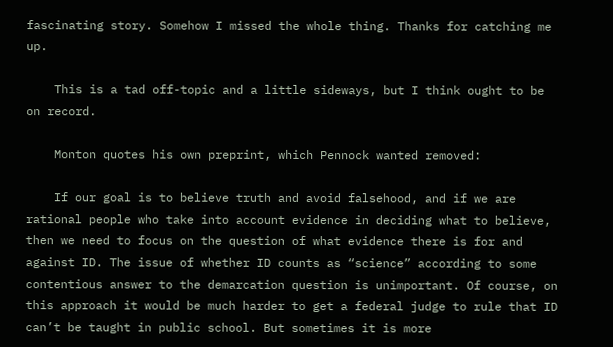fascinating story. Somehow I missed the whole thing. Thanks for catching me up.

    This is a tad off-topic and a little sideways, but I think ought to be on record.

    Monton quotes his own preprint, which Pennock wanted removed:

    If our goal is to believe truth and avoid falsehood, and if we are rational people who take into account evidence in deciding what to believe, then we need to focus on the question of what evidence there is for and against ID. The issue of whether ID counts as “science” according to some contentious answer to the demarcation question is unimportant. Of course, on this approach it would be much harder to get a federal judge to rule that ID can’t be taught in public school. But sometimes it is more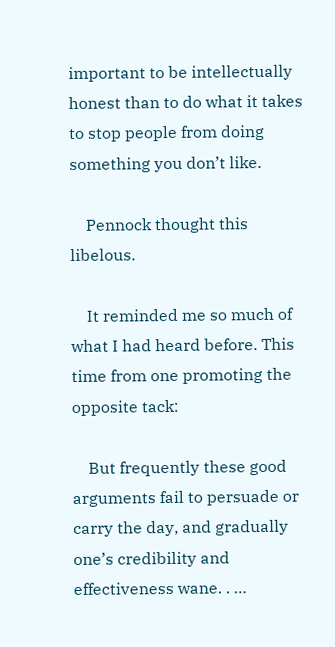important to be intellectually honest than to do what it takes to stop people from doing something you don’t like.

    Pennock thought this libelous.

    It reminded me so much of what I had heard before. This time from one promoting the opposite tack:

    But frequently these good arguments fail to persuade or carry the day, and gradually one’s credibility and effectiveness wane. . …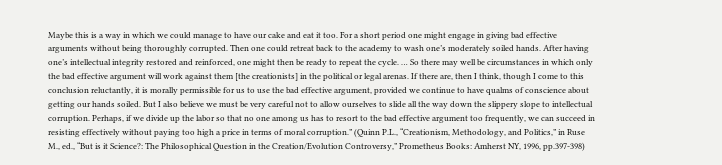Maybe this is a way in which we could manage to have our cake and eat it too. For a short period one might engage in giving bad effective arguments without being thoroughly corrupted. Then one could retreat back to the academy to wash one’s moderately soiled hands. After having one’s intellectual integrity restored and reinforced, one might then be ready to repeat the cycle. … So there may well be circumstances in which only the bad effective argument will work against them [the creationists] in the political or legal arenas. If there are, then I think, though I come to this conclusion reluctantly, it is morally permissible for us to use the bad effective argument, provided we continue to have qualms of conscience about getting our hands soiled. But I also believe we must be very careful not to allow ourselves to slide all the way down the slippery slope to intellectual corruption. Perhaps, if we divide up the labor so that no one among us has to resort to the bad effective argument too frequently, we can succeed in resisting effectively without paying too high a price in terms of moral corruption.” (Quinn P.L., “Creationism, Methodology, and Politics,” in Ruse M., ed., “But is it Science?: The Philosophical Question in the Creation/Evolution Controversy,” Prometheus Books: Amherst NY, 1996, pp.397-398)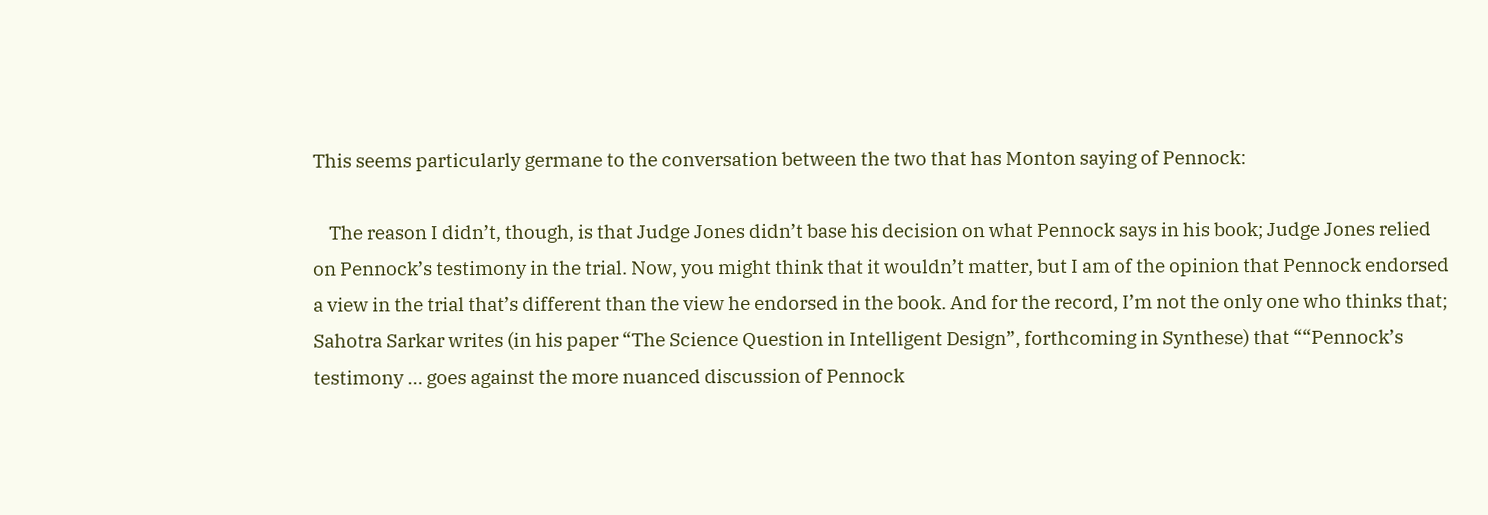This seems particularly germane to the conversation between the two that has Monton saying of Pennock:

    The reason I didn’t, though, is that Judge Jones didn’t base his decision on what Pennock says in his book; Judge Jones relied on Pennock’s testimony in the trial. Now, you might think that it wouldn’t matter, but I am of the opinion that Pennock endorsed a view in the trial that’s different than the view he endorsed in the book. And for the record, I’m not the only one who thinks that; Sahotra Sarkar writes (in his paper “The Science Question in Intelligent Design”, forthcoming in Synthese) that ““Pennock’s testimony … goes against the more nuanced discussion of Pennock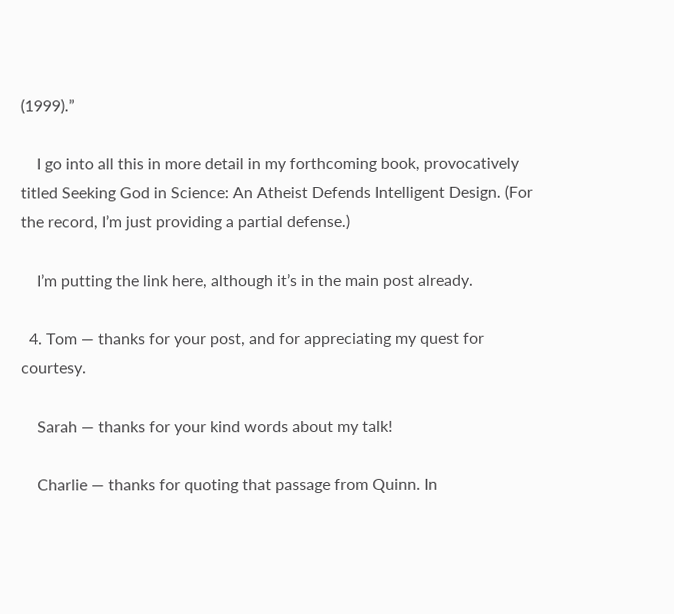(1999).”

    I go into all this in more detail in my forthcoming book, provocatively titled Seeking God in Science: An Atheist Defends Intelligent Design. (For the record, I’m just providing a partial defense.)

    I’m putting the link here, although it’s in the main post already.

  4. Tom — thanks for your post, and for appreciating my quest for courtesy.

    Sarah — thanks for your kind words about my talk!

    Charlie — thanks for quoting that passage from Quinn. In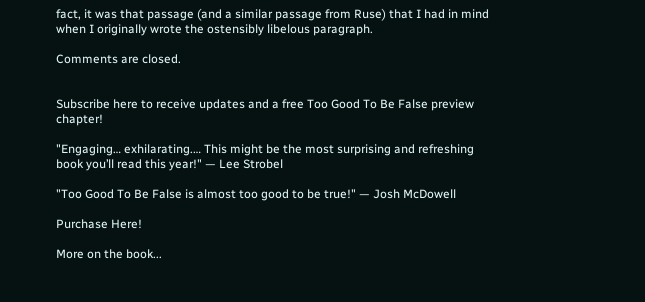fact, it was that passage (and a similar passage from Ruse) that I had in mind when I originally wrote the ostensibly libelous paragraph.

Comments are closed.


Subscribe here to receive updates and a free Too Good To Be False preview chapter!

"Engaging… exhilarating.… This might be the most surprising and refreshing book you’ll read this year!" — Lee Strobel

"Too Good To Be False is almost too good to be true!" — Josh McDowell

Purchase Here!

More on the book...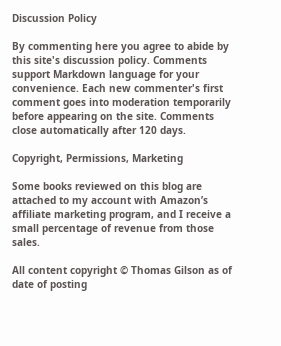Discussion Policy

By commenting here you agree to abide by this site's discussion policy. Comments support Markdown language for your convenience. Each new commenter's first comment goes into moderation temporarily before appearing on the site. Comments close automatically after 120 days.

Copyright, Permissions, Marketing

Some books reviewed on this blog are attached to my account with Amazon’s affiliate marketing program, and I receive a small percentage of revenue from those sales.

All content copyright © Thomas Gilson as of date of posting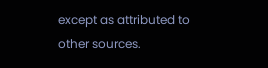except as attributed to other sources.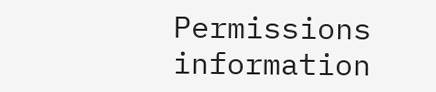Permissions information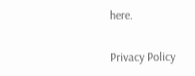here.

Privacy Policy